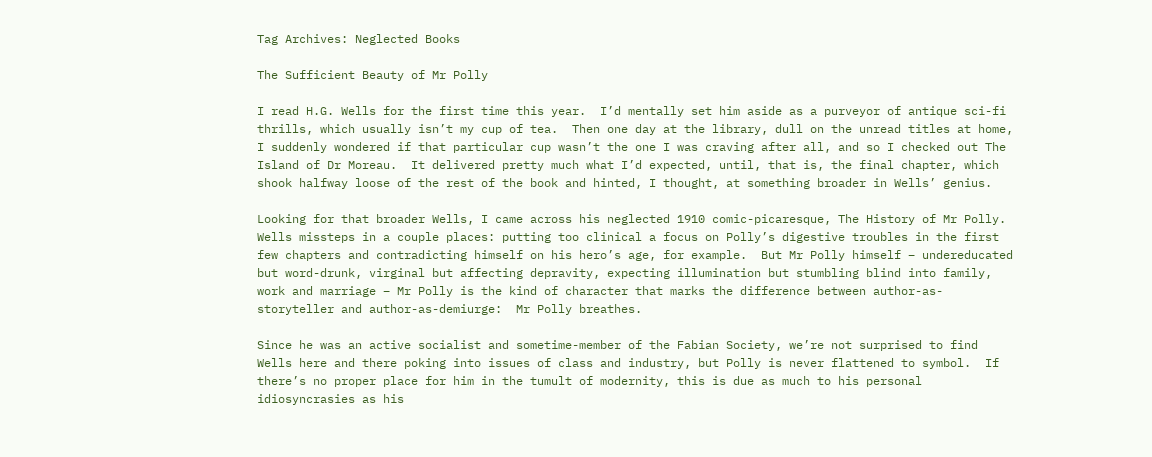Tag Archives: Neglected Books

The Sufficient Beauty of Mr Polly

I read H.G. Wells for the first time this year.  I’d mentally set him aside as a purveyor of antique sci-fi thrills, which usually isn’t my cup of tea.  Then one day at the library, dull on the unread titles at home, I suddenly wondered if that particular cup wasn’t the one I was craving after all, and so I checked out The Island of Dr Moreau.  It delivered pretty much what I’d expected, until, that is, the final chapter, which shook halfway loose of the rest of the book and hinted, I thought, at something broader in Wells’ genius.

Looking for that broader Wells, I came across his neglected 1910 comic-picaresque, The History of Mr Polly.  Wells missteps in a couple places: putting too clinical a focus on Polly’s digestive troubles in the first few chapters and contradicting himself on his hero’s age, for example.  But Mr Polly himself – undereducated but word-drunk, virginal but affecting depravity, expecting illumination but stumbling blind into family, work and marriage – Mr Polly is the kind of character that marks the difference between author-as-storyteller and author-as-demiurge:  Mr Polly breathes.

Since he was an active socialist and sometime-member of the Fabian Society, we’re not surprised to find Wells here and there poking into issues of class and industry, but Polly is never flattened to symbol.  If there’s no proper place for him in the tumult of modernity, this is due as much to his personal idiosyncrasies as his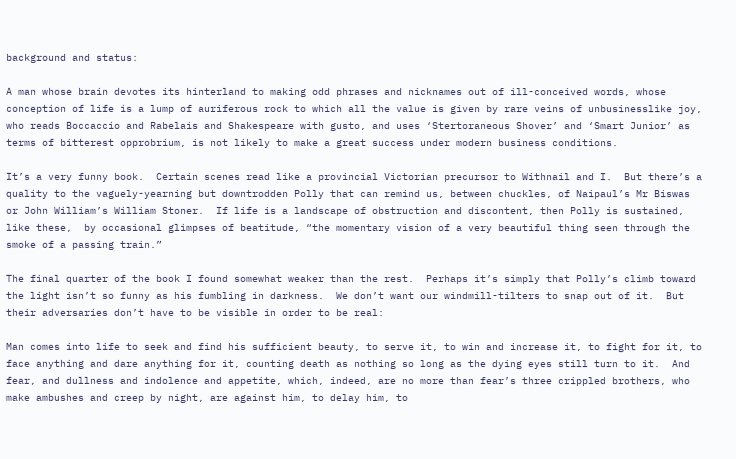background and status:

A man whose brain devotes its hinterland to making odd phrases and nicknames out of ill-conceived words, whose conception of life is a lump of auriferous rock to which all the value is given by rare veins of unbusinesslike joy, who reads Boccaccio and Rabelais and Shakespeare with gusto, and uses ‘Stertoraneous Shover’ and ‘Smart Junior’ as terms of bitterest opprobrium, is not likely to make a great success under modern business conditions.

It’s a very funny book.  Certain scenes read like a provincial Victorian precursor to Withnail and I.  But there’s a quality to the vaguely-yearning but downtrodden Polly that can remind us, between chuckles, of Naipaul’s Mr Biswas or John William’s William Stoner.  If life is a landscape of obstruction and discontent, then Polly is sustained, like these,  by occasional glimpses of beatitude, “the momentary vision of a very beautiful thing seen through the smoke of a passing train.”

The final quarter of the book I found somewhat weaker than the rest.  Perhaps it’s simply that Polly’s climb toward the light isn’t so funny as his fumbling in darkness.  We don’t want our windmill-tilters to snap out of it.  But their adversaries don’t have to be visible in order to be real:

Man comes into life to seek and find his sufficient beauty, to serve it, to win and increase it, to fight for it, to face anything and dare anything for it, counting death as nothing so long as the dying eyes still turn to it.  And fear, and dullness and indolence and appetite, which, indeed, are no more than fear’s three crippled brothers, who make ambushes and creep by night, are against him, to delay him, to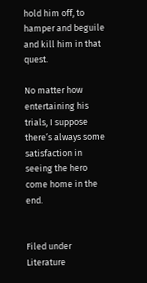hold him off, to hamper and beguile and kill him in that quest.

No matter how entertaining his trials, I suppose there’s always some satisfaction in seeing the hero come home in the end.


Filed under Literature